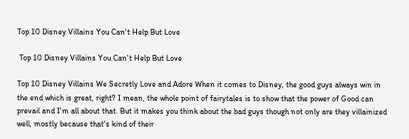Top 10 Disney Villains You Can't Help But Love

 Top 10 Disney Villains You Can't Help But Love

Top 10 Disney Villains We Secretly Love and Adore When it comes to Disney, the good guys always win in the end which is great, right? I mean, the whole point of fairytales is to show that the power of Good can prevail and I'm all about that. But it makes you think about the bad guys though not only are they villainized well, mostly because that's kind of their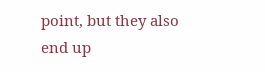point, but they also end up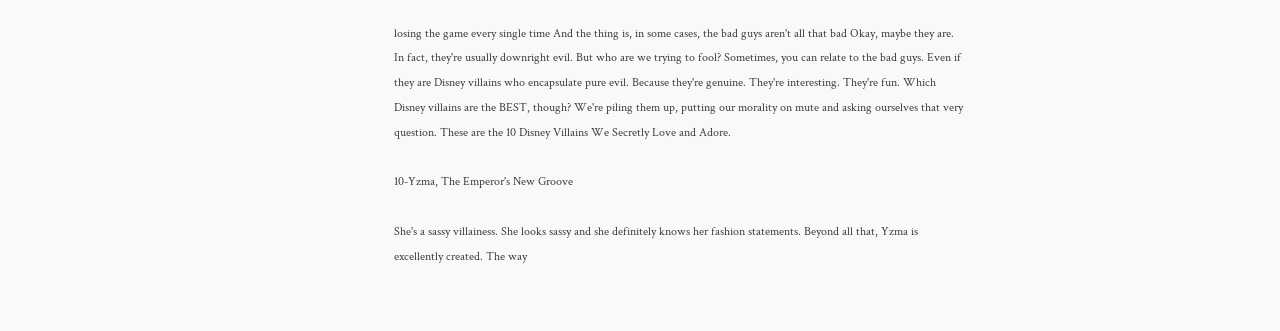losing the game every single time And the thing is, in some cases, the bad guys aren't all that bad Okay, maybe they are. In fact, they're usually downright evil. But who are we trying to fool? Sometimes, you can relate to the bad guys. Even if they are Disney villains who encapsulate pure evil. Because they're genuine. They're interesting. They're fun. Which Disney villains are the BEST, though? We're piling them up, putting our morality on mute and asking ourselves that very question. These are the 10 Disney Villains We Secretly Love and Adore.

10-Yzma, The Emperor's New Groove

She's a sassy villainess. She looks sassy and she definitely knows her fashion statements. Beyond all that, Yzma is excellently created. The way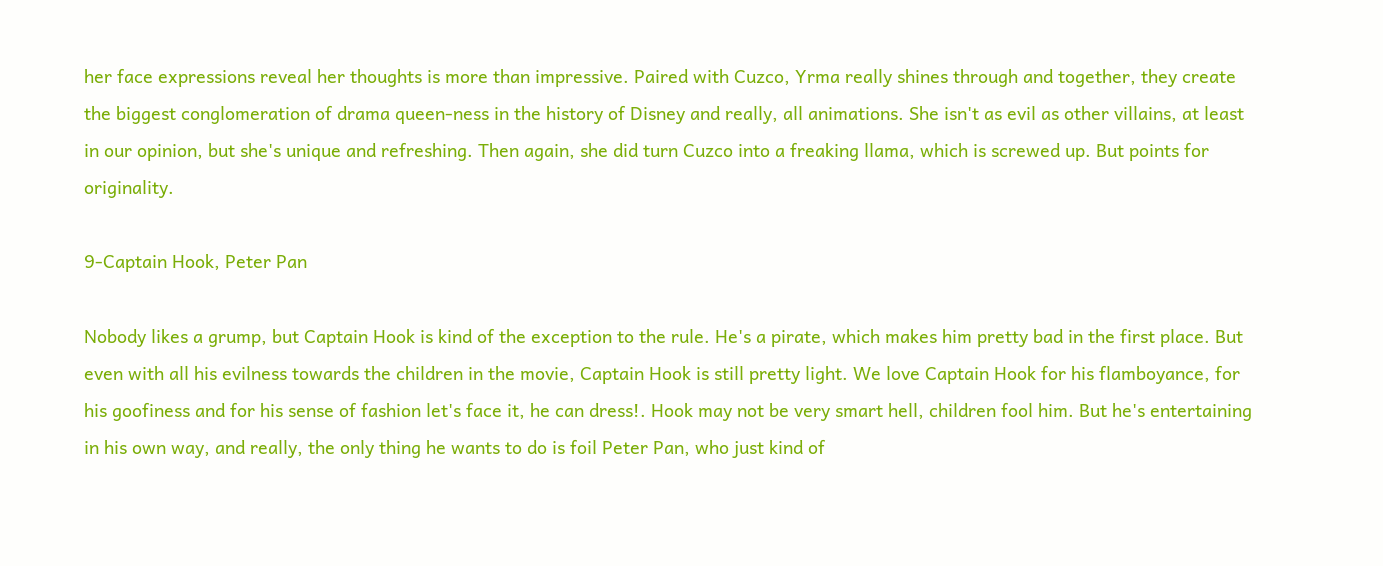her face expressions reveal her thoughts is more than impressive. Paired with Cuzco, Yrma really shines through and together, they create the biggest conglomeration of drama queen-ness in the history of Disney and really, all animations. She isn't as evil as other villains, at least in our opinion, but she's unique and refreshing. Then again, she did turn Cuzco into a freaking llama, which is screwed up. But points for originality.

9-Captain Hook, Peter Pan

Nobody likes a grump, but Captain Hook is kind of the exception to the rule. He's a pirate, which makes him pretty bad in the first place. But even with all his evilness towards the children in the movie, Captain Hook is still pretty light. We love Captain Hook for his flamboyance, for his goofiness and for his sense of fashion let's face it, he can dress!. Hook may not be very smart hell, children fool him. But he's entertaining in his own way, and really, the only thing he wants to do is foil Peter Pan, who just kind of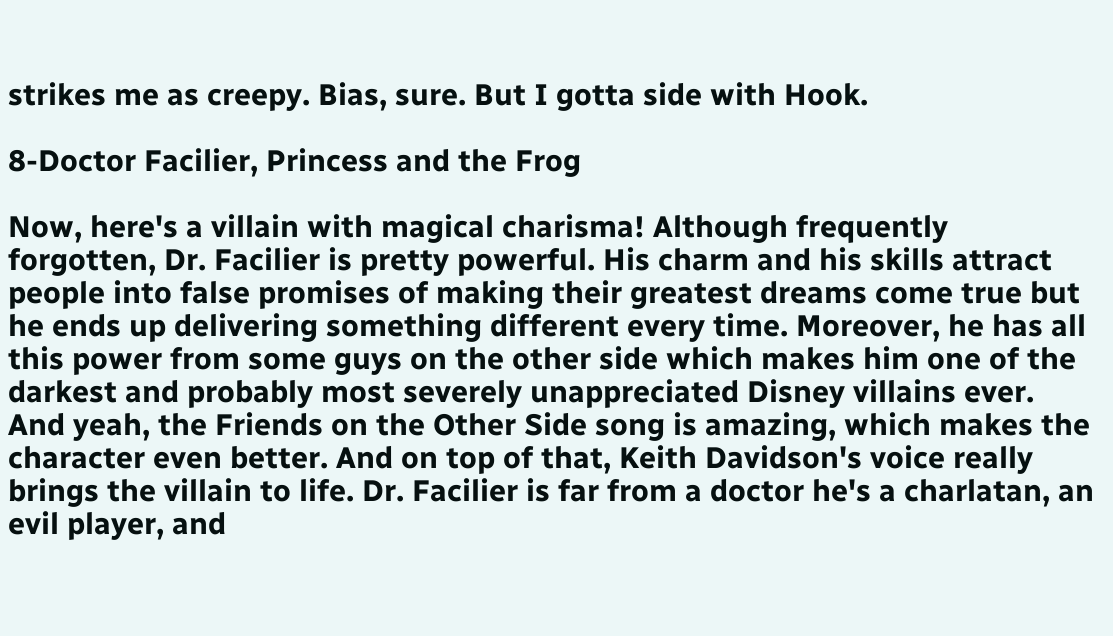strikes me as creepy. Bias, sure. But I gotta side with Hook.

8-Doctor Facilier, Princess and the Frog

Now, here's a villain with magical charisma! Although frequently forgotten, Dr. Facilier is pretty powerful. His charm and his skills attract people into false promises of making their greatest dreams come true but he ends up delivering something different every time. Moreover, he has all this power from some guys on the other side which makes him one of the darkest and probably most severely unappreciated Disney villains ever. And yeah, the Friends on the Other Side song is amazing, which makes the character even better. And on top of that, Keith Davidson's voice really brings the villain to life. Dr. Facilier is far from a doctor he's a charlatan, an evil player, and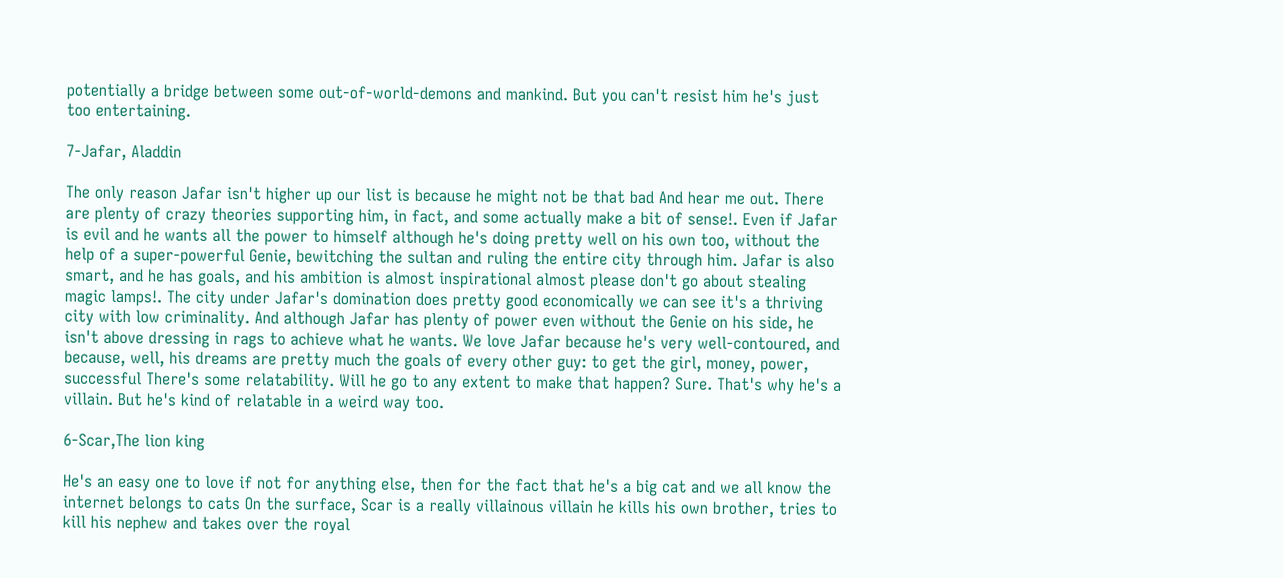potentially a bridge between some out-of-world-demons and mankind. But you can't resist him he's just too entertaining.

7-Jafar, Aladdin

The only reason Jafar isn't higher up our list is because he might not be that bad And hear me out. There are plenty of crazy theories supporting him, in fact, and some actually make a bit of sense!. Even if Jafar is evil and he wants all the power to himself although he's doing pretty well on his own too, without the help of a super-powerful Genie, bewitching the sultan and ruling the entire city through him. Jafar is also smart, and he has goals, and his ambition is almost inspirational almost please don't go about stealing magic lamps!. The city under Jafar's domination does pretty good economically we can see it's a thriving city with low criminality. And although Jafar has plenty of power even without the Genie on his side, he isn't above dressing in rags to achieve what he wants. We love Jafar because he's very well-contoured, and because, well, his dreams are pretty much the goals of every other guy: to get the girl, money, power, successful There's some relatability. Will he go to any extent to make that happen? Sure. That's why he's a villain. But he's kind of relatable in a weird way too.

6-Scar,The lion king

He's an easy one to love if not for anything else, then for the fact that he's a big cat and we all know the internet belongs to cats On the surface, Scar is a really villainous villain he kills his own brother, tries to kill his nephew and takes over the royal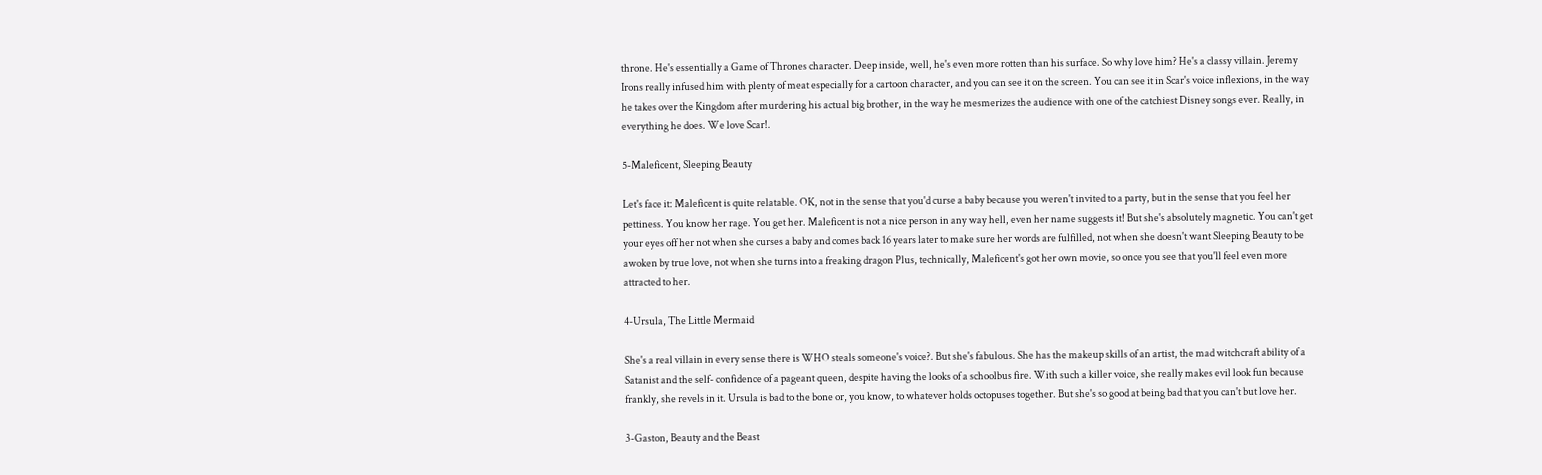throne. He's essentially a Game of Thrones character. Deep inside, well, he's even more rotten than his surface. So why love him? He's a classy villain. Jeremy Irons really infused him with plenty of meat especially for a cartoon character, and you can see it on the screen. You can see it in Scar's voice inflexions, in the way he takes over the Kingdom after murdering his actual big brother, in the way he mesmerizes the audience with one of the catchiest Disney songs ever. Really, in everything he does. We love Scar!.

5-Maleficent, Sleeping Beauty

Let's face it: Maleficent is quite relatable. OK, not in the sense that you'd curse a baby because you weren't invited to a party, but in the sense that you feel her pettiness. You know her rage. You get her. Maleficent is not a nice person in any way hell, even her name suggests it! But she's absolutely magnetic. You can't get your eyes off her not when she curses a baby and comes back 16 years later to make sure her words are fulfilled, not when she doesn't want Sleeping Beauty to be awoken by true love, not when she turns into a freaking dragon Plus, technically, Maleficent's got her own movie, so once you see that you'll feel even more attracted to her.

4-Ursula, The Little Mermaid

She's a real villain in every sense there is WHO steals someone's voice?. But she's fabulous. She has the makeup skills of an artist, the mad witchcraft ability of a Satanist and the self- confidence of a pageant queen, despite having the looks of a schoolbus fire. With such a killer voice, she really makes evil look fun because frankly, she revels in it. Ursula is bad to the bone or, you know, to whatever holds octopuses together. But she's so good at being bad that you can't but love her.

3-Gaston, Beauty and the Beast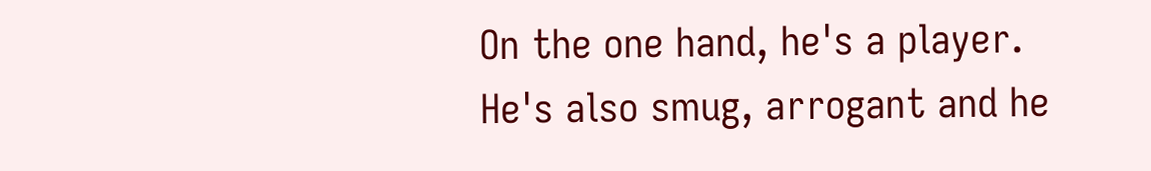On the one hand, he's a player. He's also smug, arrogant and he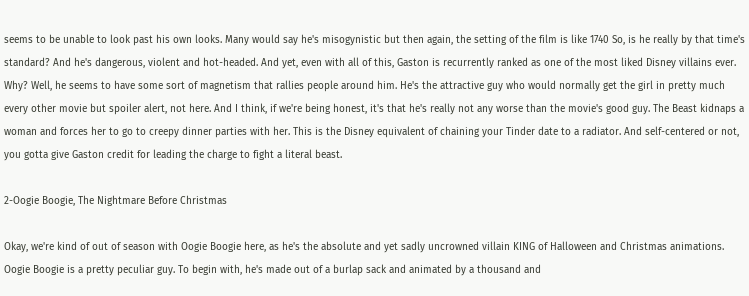seems to be unable to look past his own looks. Many would say he's misogynistic but then again, the setting of the film is like 1740 So, is he really by that time's standard? And he's dangerous, violent and hot-headed. And yet, even with all of this, Gaston is recurrently ranked as one of the most liked Disney villains ever. Why? Well, he seems to have some sort of magnetism that rallies people around him. He's the attractive guy who would normally get the girl in pretty much every other movie but spoiler alert, not here. And I think, if we're being honest, it's that he's really not any worse than the movie's good guy. The Beast kidnaps a woman and forces her to go to creepy dinner parties with her. This is the Disney equivalent of chaining your Tinder date to a radiator. And self-centered or not, you gotta give Gaston credit for leading the charge to fight a literal beast.

2-Oogie Boogie, The Nightmare Before Christmas

Okay, we're kind of out of season with Oogie Boogie here, as he's the absolute and yet sadly uncrowned villain KING of Halloween and Christmas animations. Oogie Boogie is a pretty peculiar guy. To begin with, he's made out of a burlap sack and animated by a thousand and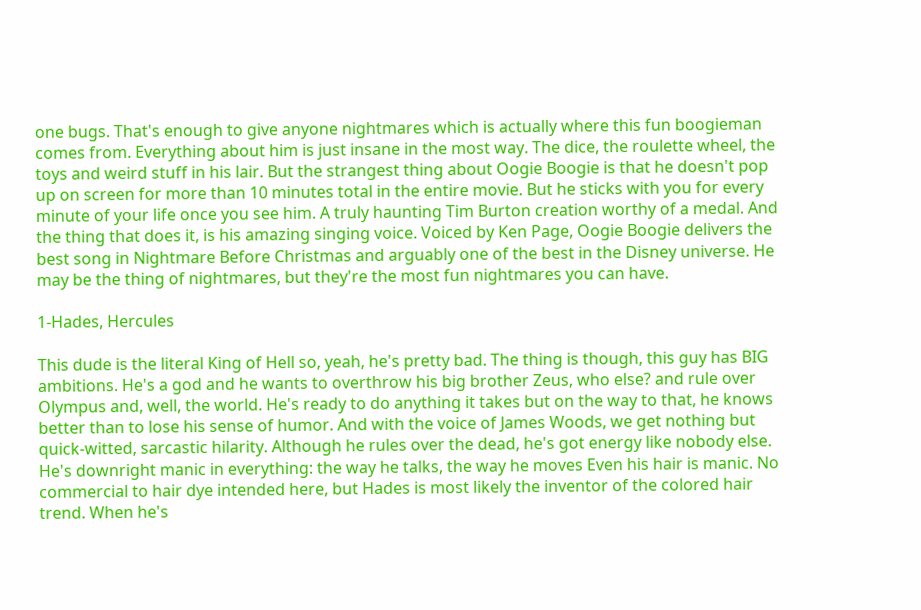one bugs. That's enough to give anyone nightmares which is actually where this fun boogieman comes from. Everything about him is just insane in the most way. The dice, the roulette wheel, the toys and weird stuff in his lair. But the strangest thing about Oogie Boogie is that he doesn't pop up on screen for more than 10 minutes total in the entire movie. But he sticks with you for every minute of your life once you see him. A truly haunting Tim Burton creation worthy of a medal. And the thing that does it, is his amazing singing voice. Voiced by Ken Page, Oogie Boogie delivers the best song in Nightmare Before Christmas and arguably one of the best in the Disney universe. He may be the thing of nightmares, but they're the most fun nightmares you can have.

1-Hades, Hercules

This dude is the literal King of Hell so, yeah, he's pretty bad. The thing is though, this guy has BIG ambitions. He's a god and he wants to overthrow his big brother Zeus, who else? and rule over Olympus and, well, the world. He's ready to do anything it takes but on the way to that, he knows better than to lose his sense of humor. And with the voice of James Woods, we get nothing but quick-witted, sarcastic hilarity. Although he rules over the dead, he's got energy like nobody else. He's downright manic in everything: the way he talks, the way he moves Even his hair is manic. No commercial to hair dye intended here, but Hades is most likely the inventor of the colored hair trend. When he's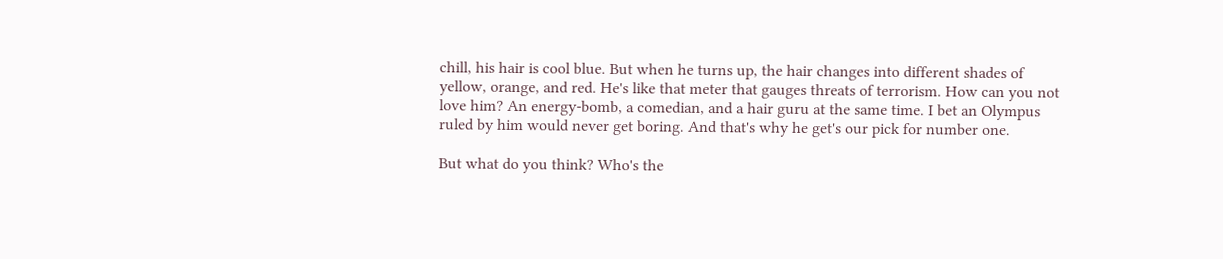chill, his hair is cool blue. But when he turns up, the hair changes into different shades of yellow, orange, and red. He's like that meter that gauges threats of terrorism. How can you not love him? An energy-bomb, a comedian, and a hair guru at the same time. I bet an Olympus ruled by him would never get boring. And that's why he get's our pick for number one.

But what do you think? Who's the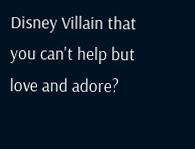Disney Villain that you can't help but love and adore?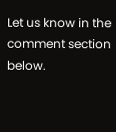Let us know in the comment section below.